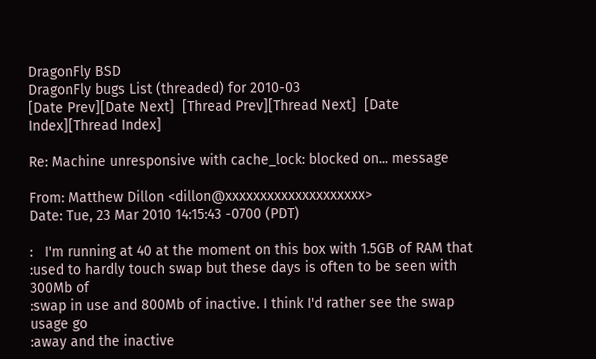DragonFly BSD
DragonFly bugs List (threaded) for 2010-03
[Date Prev][Date Next]  [Thread Prev][Thread Next]  [Date Index][Thread Index]

Re: Machine unresponsive with cache_lock: blocked on... message

From: Matthew Dillon <dillon@xxxxxxxxxxxxxxxxxxxx>
Date: Tue, 23 Mar 2010 14:15:43 -0700 (PDT)

:   I'm running at 40 at the moment on this box with 1.5GB of RAM that
:used to hardly touch swap but these days is often to be seen with 300Mb of
:swap in use and 800Mb of inactive. I think I'd rather see the swap usage go
:away and the inactive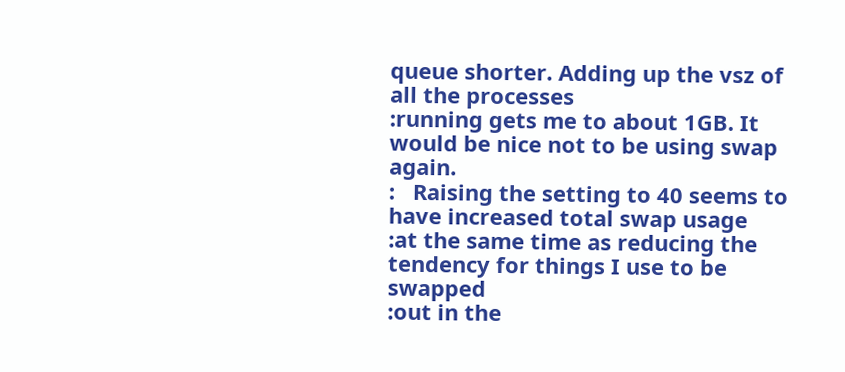queue shorter. Adding up the vsz of all the processes
:running gets me to about 1GB. It would be nice not to be using swap again.
:   Raising the setting to 40 seems to have increased total swap usage
:at the same time as reducing the tendency for things I use to be swapped
:out in the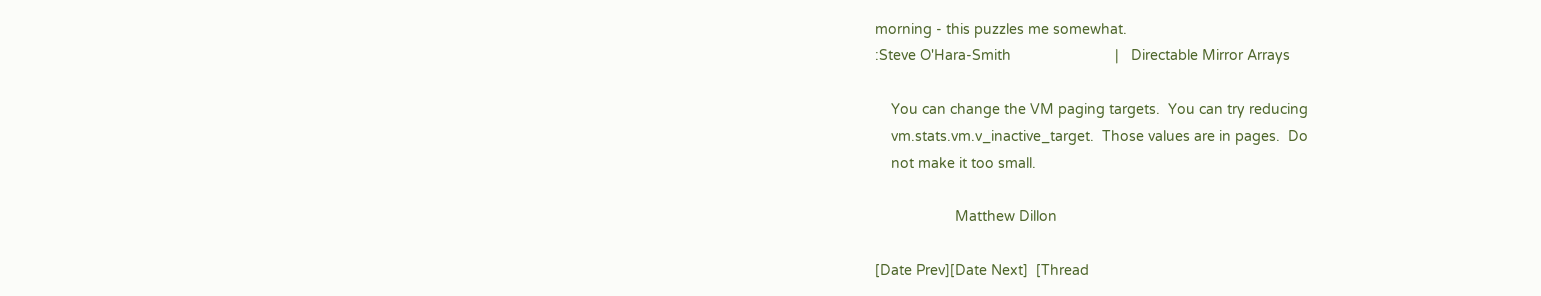morning - this puzzles me somewhat.
:Steve O'Hara-Smith                          |   Directable Mirror Arrays

    You can change the VM paging targets.  You can try reducing
    vm.stats.vm.v_inactive_target.  Those values are in pages.  Do
    not make it too small.

                    Matthew Dillon

[Date Prev][Date Next]  [Thread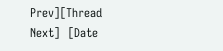Prev][Thread Next]  [Date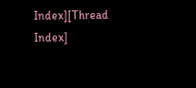Index][Thread Index]